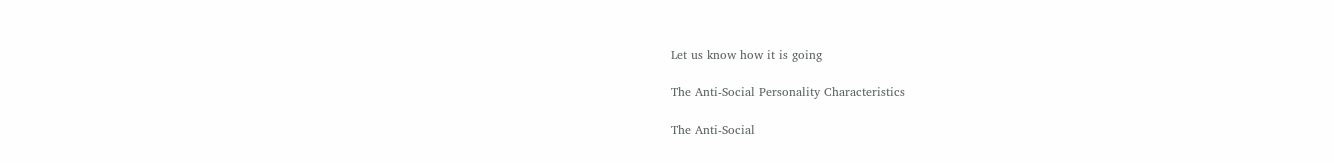Let us know how it is going

The Anti-Social Personality Characteristics

The Anti-Social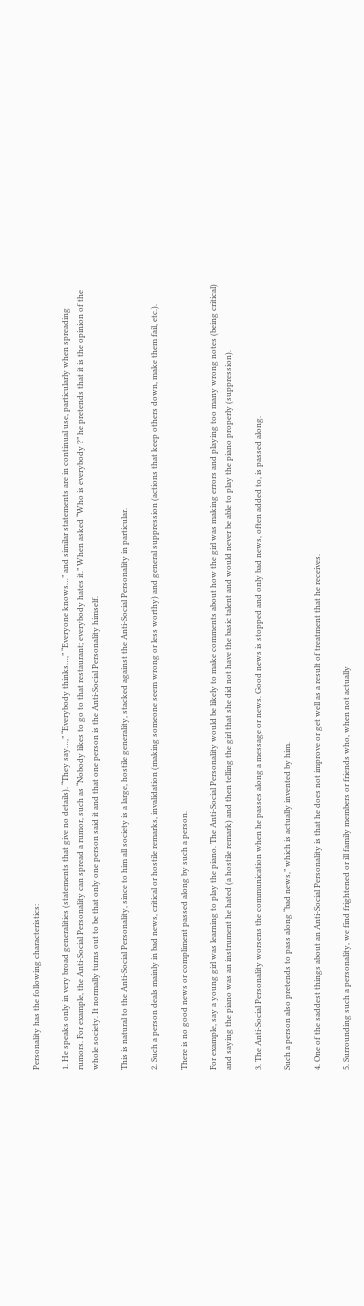Personality has the following characteristics:

1. He speaks only in very broad generalities (statements that give no details). “They say…,” “Everybody thinks…,” “Everyone knows…” and similar statements are in continual use, particularly when spreading rumors. For example, the Anti-Social Personality can spread a rumor, such as “Nobody likes to go to that restaurant; everybody hates it.” When asked “Who is everybody ?” he pretends that it is the opinion of the whole society. It normally turns out to be that only one person said it and that one person is the Anti-Social Personality himself.

This is natural to the Anti-Social Personality, since to him all society is a large, hostile generality, stacked against the Anti-Social Personality in particular.

2. Such a person deals mainly in bad news, critical or hostile remarks, invalidation (making someone seem wrong or less worthy) and general suppression (actions that keep others down, make them fail, etc.).

There is no good news or compliment passed along by such a person.

For example, say a young girl was learning to play the piano. The Anti-Social Personality would be likely to make comments about how the girl was making errors and playing too many wrong notes (being critical) and saying the piano was an instrument he hated (a hostile remark) and then telling the girl that she did not have the basic talent and would never be able to play the piano properly (suppression).

3. The Anti-Social Personality worsens the communication when he passes along a message or news. Good news is stopped and only bad news, often added to, is passed along.

Such a person also pretends to pass along “bad news,” which is actually invented by him.

4. One of the saddest things about an Anti-Social Personality is that he does not improve or get well as a result of treatment that he receives.

5. Surrounding such a personality, we find frightened or ill family members or friends who, when not actually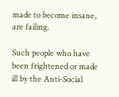made to become insane, are failing.

Such people who have been frightened or made ill by the Anti-Social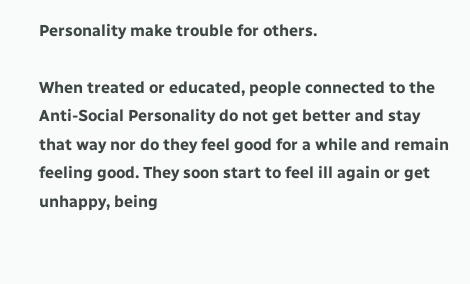Personality make trouble for others.

When treated or educated, people connected to the Anti-Social Personality do not get better and stay that way nor do they feel good for a while and remain feeling good. They soon start to feel ill again or get unhappy, being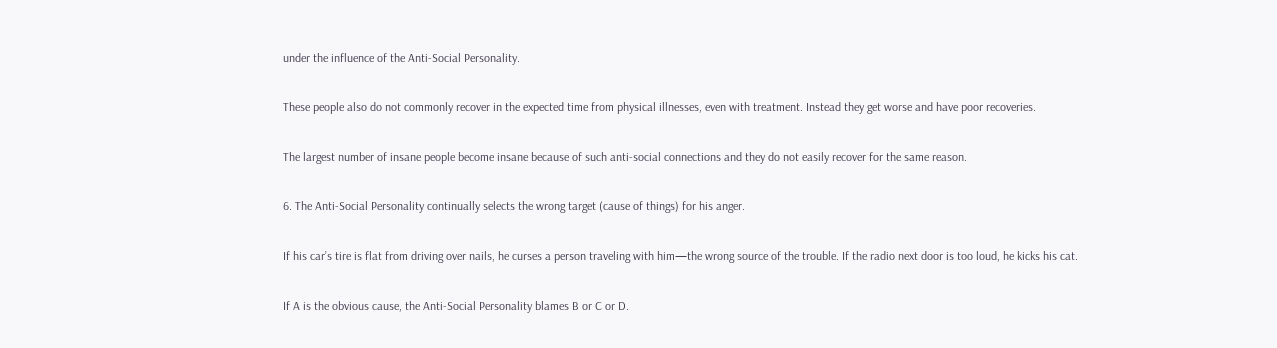under the influence of the Anti-Social Personality.

These people also do not commonly recover in the expected time from physical illnesses, even with treatment. Instead they get worse and have poor recoveries.

The largest number of insane people become insane because of such anti-social connections and they do not easily recover for the same reason.

6. The Anti-Social Personality continually selects the wrong target (cause of things) for his anger.

If his car’s tire is flat from driving over nails, he curses a person traveling with him—the wrong source of the trouble. If the radio next door is too loud, he kicks his cat.

If A is the obvious cause, the Anti-Social Personality blames B or C or D.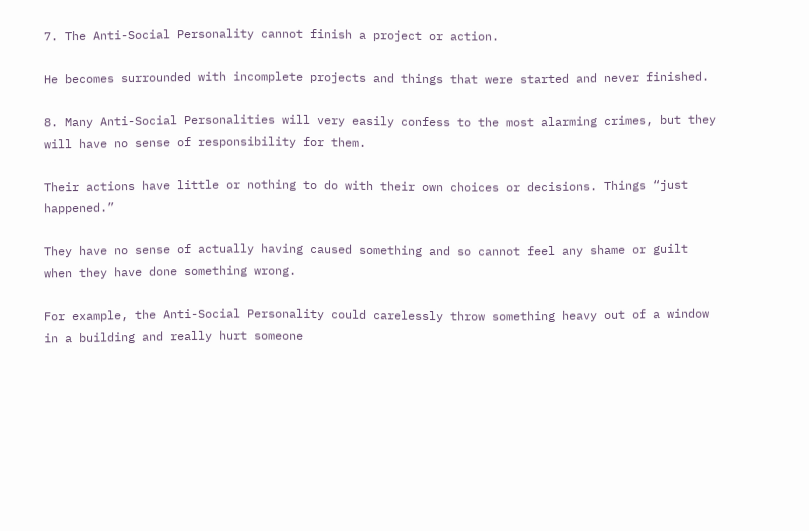7. The Anti-Social Personality cannot finish a project or action.

He becomes surrounded with incomplete projects and things that were started and never finished.

8. Many Anti-Social Personalities will very easily confess to the most alarming crimes, but they will have no sense of responsibility for them.

Their actions have little or nothing to do with their own choices or decisions. Things “just happened.”

They have no sense of actually having caused something and so cannot feel any shame or guilt when they have done something wrong.

For example, the Anti-Social Personality could carelessly throw something heavy out of a window in a building and really hurt someone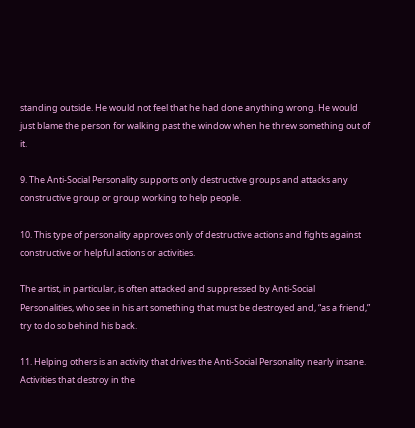standing outside. He would not feel that he had done anything wrong. He would just blame the person for walking past the window when he threw something out of it.

9. The Anti-Social Personality supports only destructive groups and attacks any constructive group or group working to help people.

10. This type of personality approves only of destructive actions and fights against constructive or helpful actions or activities.

The artist, in particular, is often attacked and suppressed by Anti-Social Personalities, who see in his art something that must be destroyed and, “as a friend,” try to do so behind his back.

11. Helping others is an activity that drives the Anti-Social Personality nearly insane. Activities that destroy in the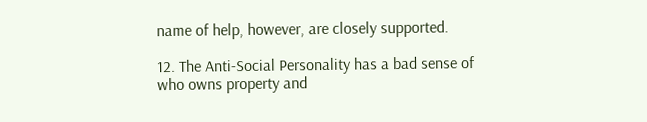name of help, however, are closely supported.

12. The Anti-Social Personality has a bad sense of who owns property and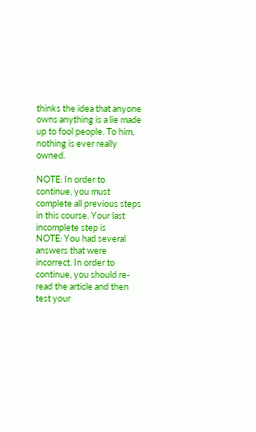thinks the idea that anyone owns anything is a lie made up to fool people. To him, nothing is ever really owned.

NOTE: In order to continue, you must complete all previous steps in this course. Your last incomplete step is
NOTE: You had several answers that were incorrect. In order to continue, you should re-read the article and then test your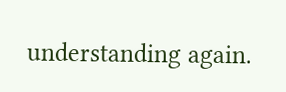understanding again.